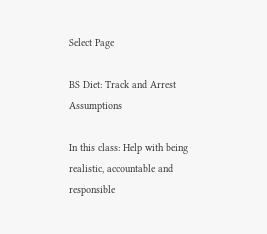Select Page

BS Diet: Track and Arrest Assumptions

In this class: Help with being realistic, accountable and responsible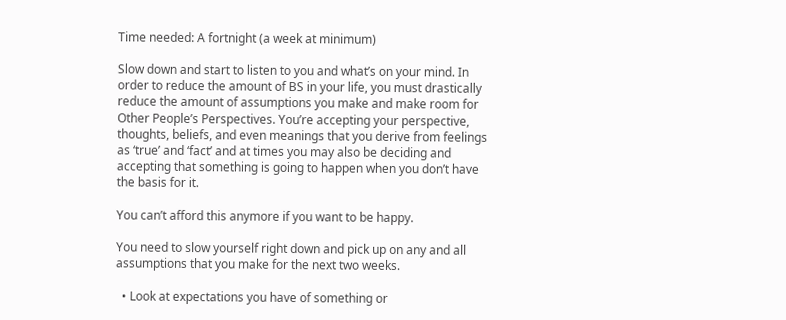Time needed: A fortnight (a week at minimum)

Slow down and start to listen to you and what’s on your mind. In order to reduce the amount of BS in your life, you must drastically reduce the amount of assumptions you make and make room for Other People’s Perspectives. You’re accepting your perspective, thoughts, beliefs, and even meanings that you derive from feelings as ‘true’ and ‘fact’ and at times you may also be deciding and accepting that something is going to happen when you don’t have the basis for it.

You can’t afford this anymore if you want to be happy.

You need to slow yourself right down and pick up on any and all assumptions that you make for the next two weeks.

  • Look at expectations you have of something or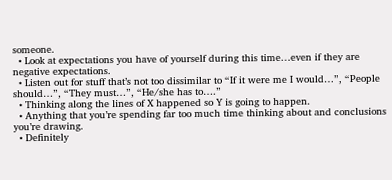someone.
  • Look at expectations you have of yourself during this time…even if they are negative expectations.
  • Listen out for stuff that’s not too dissimilar to “If it were me I would…”, “People should…”, “They must…”, “He/she has to….”
  • Thinking along the lines of X happened so Y is going to happen.
  • Anything that you’re spending far too much time thinking about and conclusions you’re drawing.
  • Definitely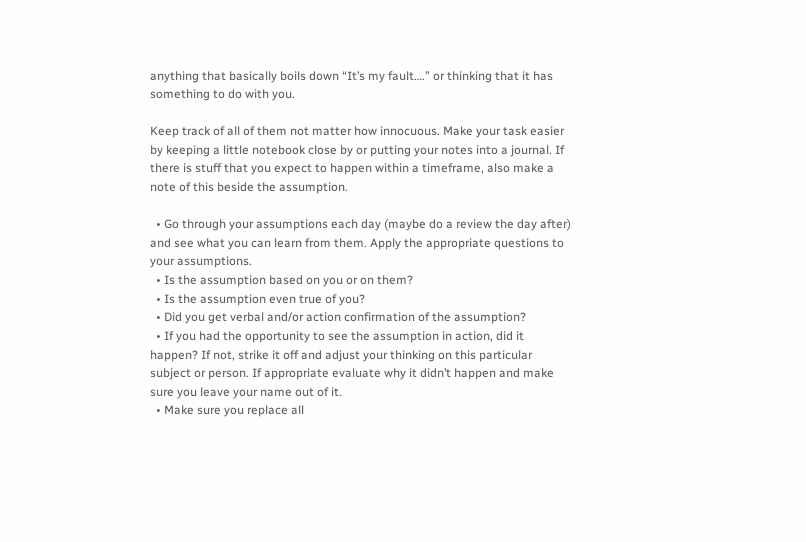anything that basically boils down “It’s my fault….” or thinking that it has something to do with you.

Keep track of all of them not matter how innocuous. Make your task easier by keeping a little notebook close by or putting your notes into a journal. If there is stuff that you expect to happen within a timeframe, also make a note of this beside the assumption.

  • Go through your assumptions each day (maybe do a review the day after) and see what you can learn from them. Apply the appropriate questions to your assumptions.
  • Is the assumption based on you or on them?
  • Is the assumption even true of you?
  • Did you get verbal and/or action confirmation of the assumption?
  • If you had the opportunity to see the assumption in action, did it happen? If not, strike it off and adjust your thinking on this particular subject or person. If appropriate evaluate why it didn’t happen and make sure you leave your name out of it.
  • Make sure you replace all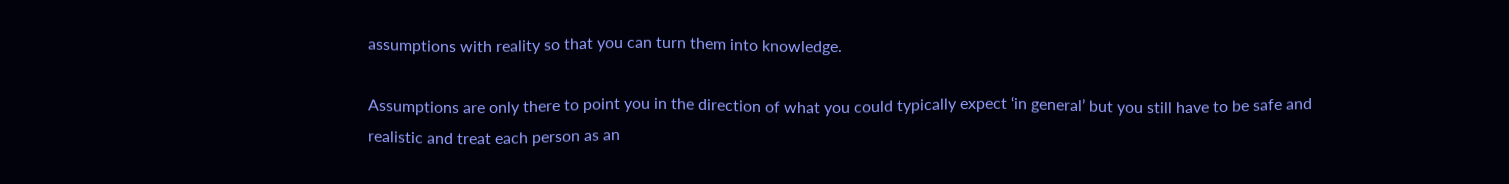assumptions with reality so that you can turn them into knowledge.

Assumptions are only there to point you in the direction of what you could typically expect ‘in general’ but you still have to be safe and realistic and treat each person as an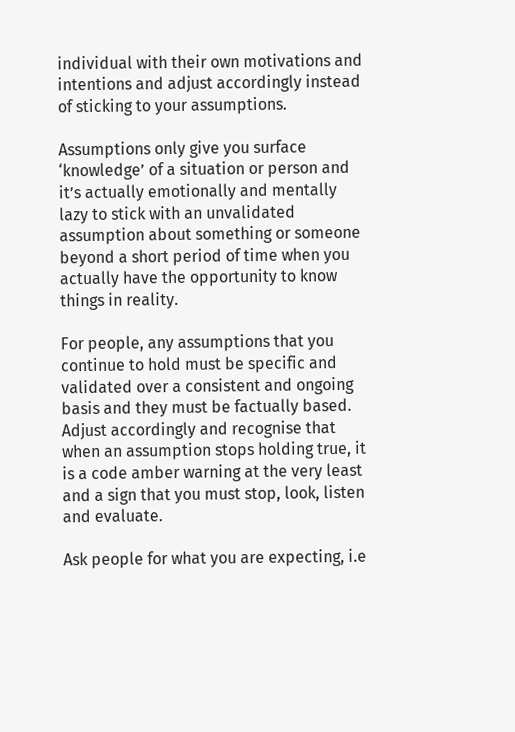individual with their own motivations and intentions and adjust accordingly instead of sticking to your assumptions.

Assumptions only give you surface ‘knowledge’ of a situation or person and it’s actually emotionally and mentally lazy to stick with an unvalidated assumption about something or someone beyond a short period of time when you actually have the opportunity to know things in reality.

For people, any assumptions that you continue to hold must be specific and validated over a consistent and ongoing basis and they must be factually based. Adjust accordingly and recognise that when an assumption stops holding true, it is a code amber warning at the very least and a sign that you must stop, look, listen and evaluate.

Ask people for what you are expecting, i.e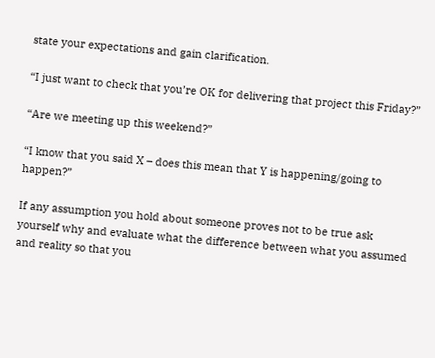state your expectations and gain clarification.

“I just want to check that you’re OK for delivering that project this Friday?”

“Are we meeting up this weekend?”

“I know that you said X – does this mean that Y is happening/going to happen?”

If any assumption you hold about someone proves not to be true ask yourself why and evaluate what the difference between what you assumed and reality so that you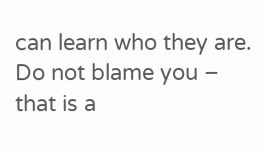can learn who they are. Do not blame you – that is a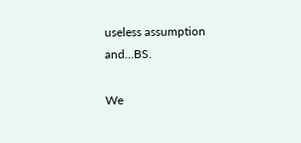useless assumption and…BS.

We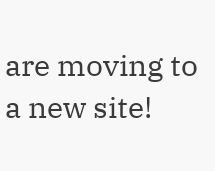are moving to a new site!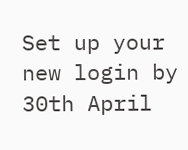Set up your new login by 30th April